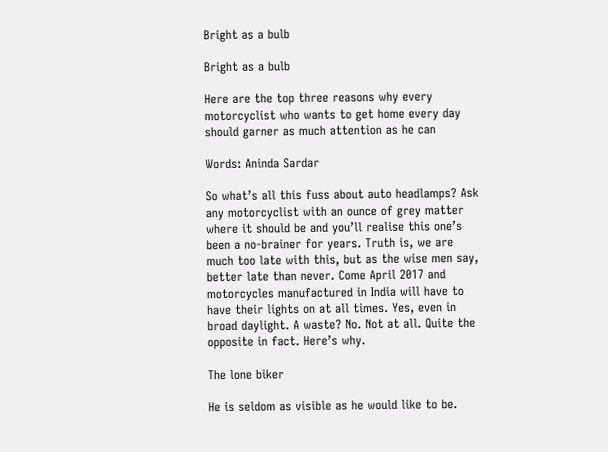Bright as a bulb

Bright as a bulb

Here are the top three reasons why every motorcyclist who wants to get home every day should garner as much attention as he can

Words: Aninda Sardar

So what’s all this fuss about auto headlamps? Ask any motorcyclist with an ounce of grey matter where it should be and you’ll realise this one’s been a no-brainer for years. Truth is, we are much too late with this, but as the wise men say, better late than never. Come April 2017 and motorcycles manufactured in India will have to have their lights on at all times. Yes, even in broad daylight. A waste? No. Not at all. Quite the opposite in fact. Here’s why.

The lone biker

He is seldom as visible as he would like to be.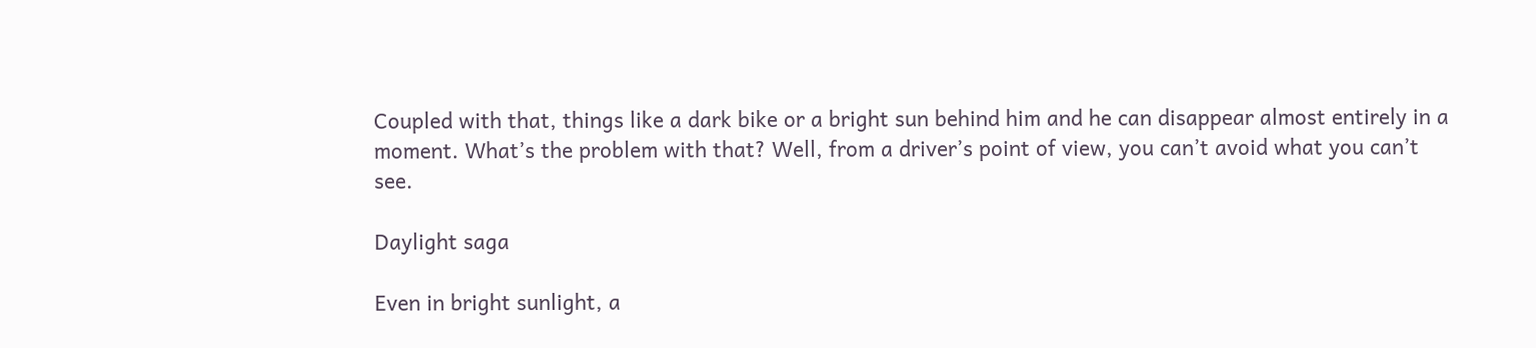Coupled with that, things like a dark bike or a bright sun behind him and he can disappear almost entirely in a moment. What’s the problem with that? Well, from a driver’s point of view, you can’t avoid what you can’t see.

Daylight saga

Even in bright sunlight, a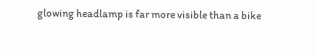glowing headlamp is far more visible than a bike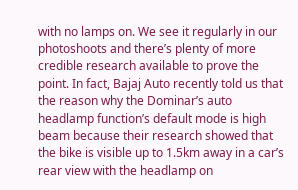with no lamps on. We see it regularly in our photoshoots and there’s plenty of more credible research available to prove the point. In fact, Bajaj Auto recently told us that the reason why the Dominar’s auto headlamp function’s default mode is high beam because their research showed that the bike is visible up to 1.5km away in a car’s rear view with the headlamp on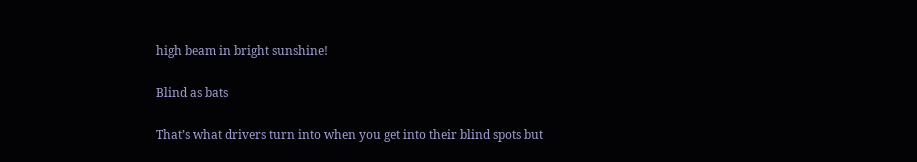high beam in bright sunshine!

Blind as bats

That’s what drivers turn into when you get into their blind spots but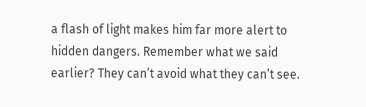a flash of light makes him far more alert to hidden dangers. Remember what we said earlier? They can’t avoid what they can’t see.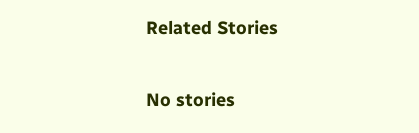Related Stories

No stories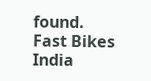found.
Fast Bikes India